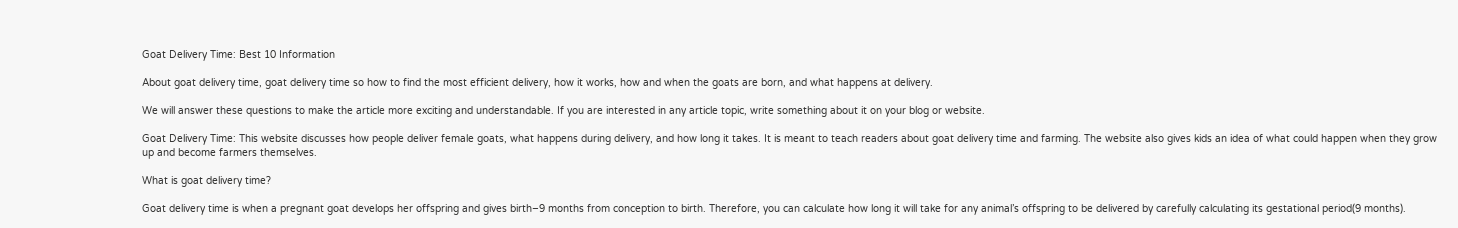Goat Delivery Time: Best 10 Information

About goat delivery time, goat delivery time so how to find the most efficient delivery, how it works, how and when the goats are born, and what happens at delivery.

We will answer these questions to make the article more exciting and understandable. If you are interested in any article topic, write something about it on your blog or website.

Goat Delivery Time: This website discusses how people deliver female goats, what happens during delivery, and how long it takes. It is meant to teach readers about goat delivery time and farming. The website also gives kids an idea of what could happen when they grow up and become farmers themselves.

What is goat delivery time?

Goat delivery time is when a pregnant goat develops her offspring and gives birth–9 months from conception to birth. Therefore, you can calculate how long it will take for any animal’s offspring to be delivered by carefully calculating its gestational period(9 months).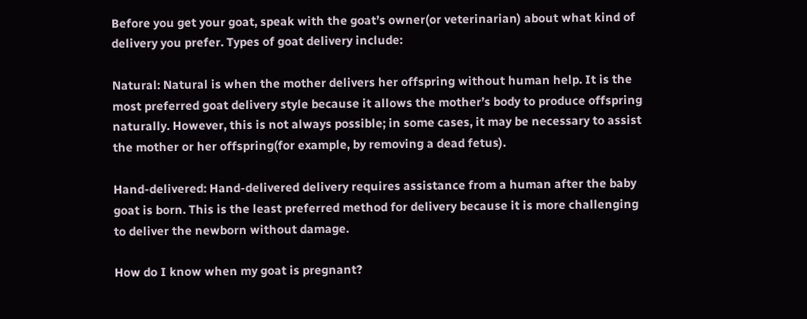Before you get your goat, speak with the goat’s owner(or veterinarian) about what kind of delivery you prefer. Types of goat delivery include:

Natural: Natural is when the mother delivers her offspring without human help. It is the most preferred goat delivery style because it allows the mother’s body to produce offspring naturally. However, this is not always possible; in some cases, it may be necessary to assist the mother or her offspring(for example, by removing a dead fetus).

Hand-delivered: Hand-delivered delivery requires assistance from a human after the baby goat is born. This is the least preferred method for delivery because it is more challenging to deliver the newborn without damage.

How do I know when my goat is pregnant?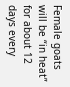Female goats will be “in heat” for about 12 days every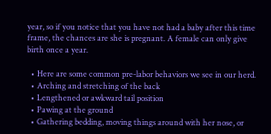year, so if you notice that you have not had a baby after this time frame, the chances are she is pregnant. A female can only give birth once a year.

  • Here are some common pre-labor behaviors we see in our herd.
  • Arching and stretching of the back
  • Lengthened or awkward tail position
  • Pawing at the ground
  • Gathering bedding, moving things around with her nose, or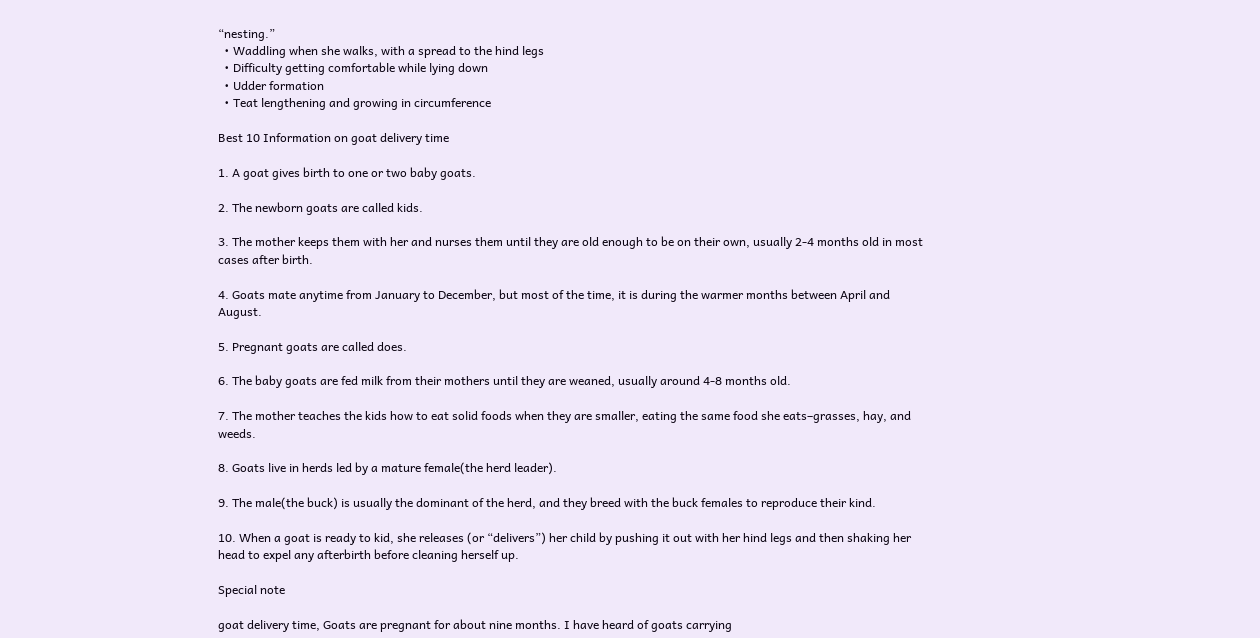“nesting.”
  • Waddling when she walks, with a spread to the hind legs
  • Difficulty getting comfortable while lying down
  • Udder formation
  • Teat lengthening and growing in circumference

Best 10 Information on goat delivery time

1. A goat gives birth to one or two baby goats.

2. The newborn goats are called kids.

3. The mother keeps them with her and nurses them until they are old enough to be on their own, usually 2-4 months old in most cases after birth.

4. Goats mate anytime from January to December, but most of the time, it is during the warmer months between April and August.

5. Pregnant goats are called does.

6. The baby goats are fed milk from their mothers until they are weaned, usually around 4-8 months old.

7. The mother teaches the kids how to eat solid foods when they are smaller, eating the same food she eats–grasses, hay, and weeds.

8. Goats live in herds led by a mature female(the herd leader).

9. The male(the buck) is usually the dominant of the herd, and they breed with the buck females to reproduce their kind.

10. When a goat is ready to kid, she releases (or “delivers”) her child by pushing it out with her hind legs and then shaking her head to expel any afterbirth before cleaning herself up.

Special note

goat delivery time, Goats are pregnant for about nine months. I have heard of goats carrying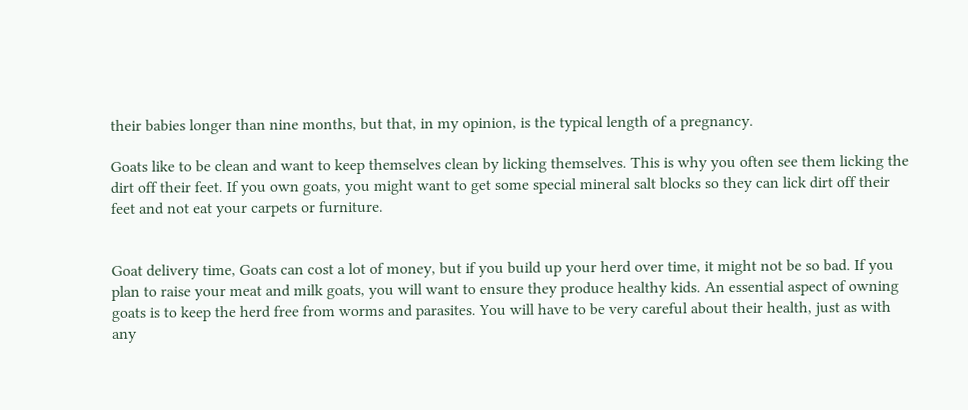their babies longer than nine months, but that, in my opinion, is the typical length of a pregnancy.

Goats like to be clean and want to keep themselves clean by licking themselves. This is why you often see them licking the dirt off their feet. If you own goats, you might want to get some special mineral salt blocks so they can lick dirt off their feet and not eat your carpets or furniture.


Goat delivery time, Goats can cost a lot of money, but if you build up your herd over time, it might not be so bad. If you plan to raise your meat and milk goats, you will want to ensure they produce healthy kids. An essential aspect of owning goats is to keep the herd free from worms and parasites. You will have to be very careful about their health, just as with any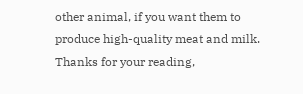other animal, if you want them to produce high-quality meat and milk. Thanks for your reading,